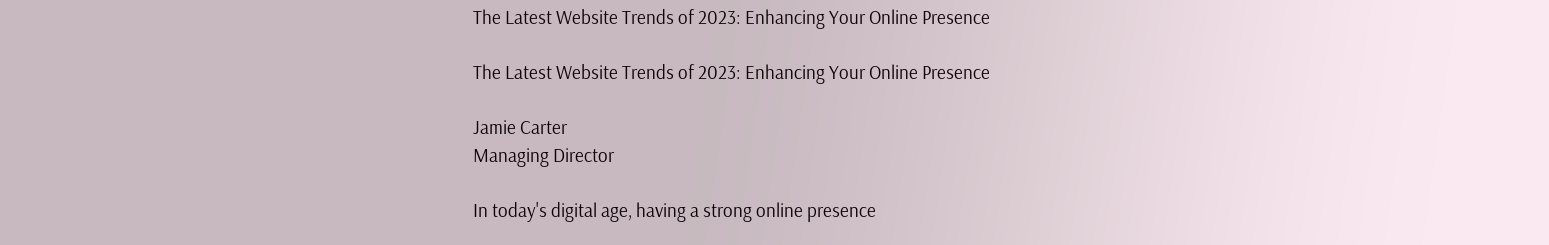The Latest Website Trends of 2023: Enhancing Your Online Presence

The Latest Website Trends of 2023: Enhancing Your Online Presence

Jamie Carter
Managing Director

In today's digital age, having a strong online presence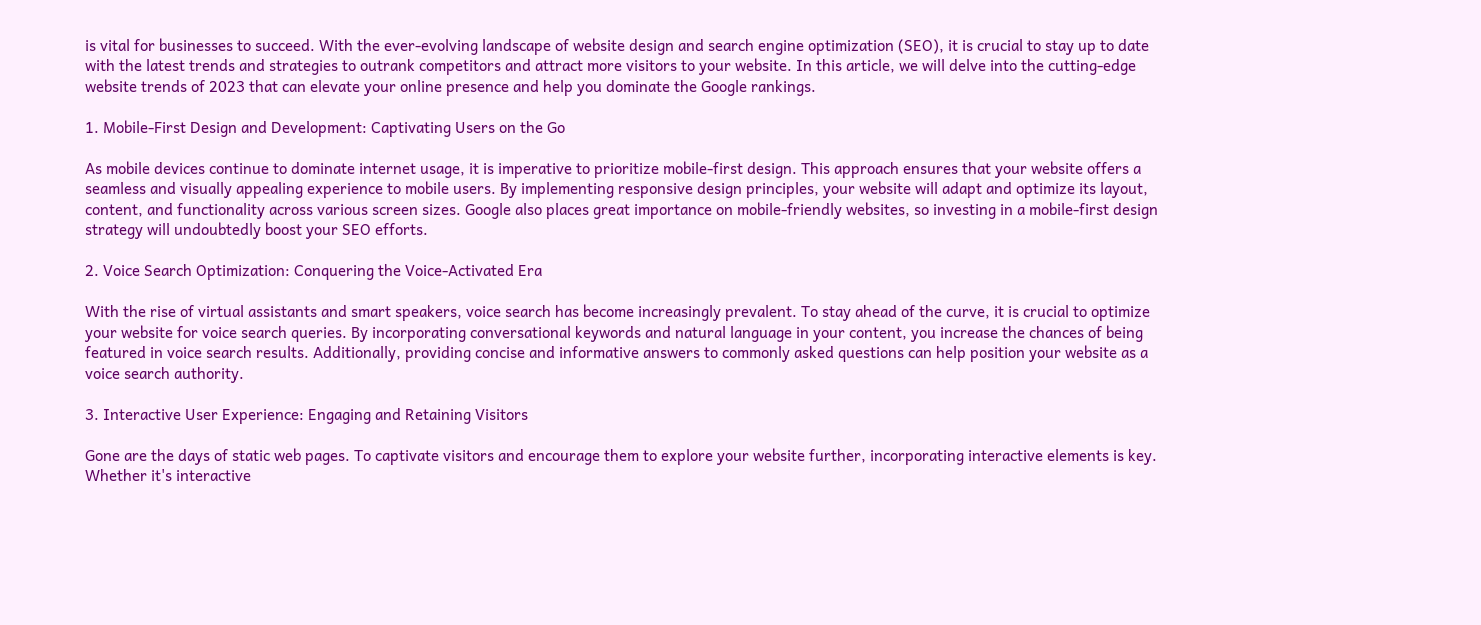is vital for businesses to succeed. With the ever-evolving landscape of website design and search engine optimization (SEO), it is crucial to stay up to date with the latest trends and strategies to outrank competitors and attract more visitors to your website. In this article, we will delve into the cutting-edge website trends of 2023 that can elevate your online presence and help you dominate the Google rankings.

1. Mobile-First Design and Development: Captivating Users on the Go

As mobile devices continue to dominate internet usage, it is imperative to prioritize mobile-first design. This approach ensures that your website offers a seamless and visually appealing experience to mobile users. By implementing responsive design principles, your website will adapt and optimize its layout, content, and functionality across various screen sizes. Google also places great importance on mobile-friendly websites, so investing in a mobile-first design strategy will undoubtedly boost your SEO efforts.

2. Voice Search Optimization: Conquering the Voice-Activated Era

With the rise of virtual assistants and smart speakers, voice search has become increasingly prevalent. To stay ahead of the curve, it is crucial to optimize your website for voice search queries. By incorporating conversational keywords and natural language in your content, you increase the chances of being featured in voice search results. Additionally, providing concise and informative answers to commonly asked questions can help position your website as a voice search authority.

3. Interactive User Experience: Engaging and Retaining Visitors

Gone are the days of static web pages. To captivate visitors and encourage them to explore your website further, incorporating interactive elements is key. Whether it's interactive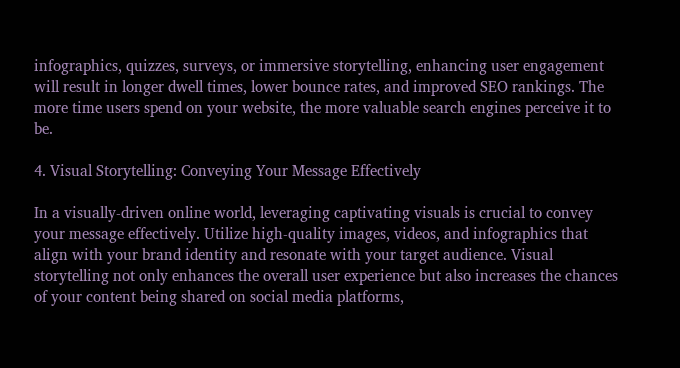infographics, quizzes, surveys, or immersive storytelling, enhancing user engagement will result in longer dwell times, lower bounce rates, and improved SEO rankings. The more time users spend on your website, the more valuable search engines perceive it to be.

4. Visual Storytelling: Conveying Your Message Effectively

In a visually-driven online world, leveraging captivating visuals is crucial to convey your message effectively. Utilize high-quality images, videos, and infographics that align with your brand identity and resonate with your target audience. Visual storytelling not only enhances the overall user experience but also increases the chances of your content being shared on social media platforms,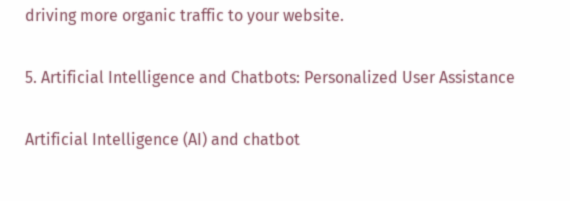driving more organic traffic to your website.

5. Artificial Intelligence and Chatbots: Personalized User Assistance

Artificial Intelligence (AI) and chatbot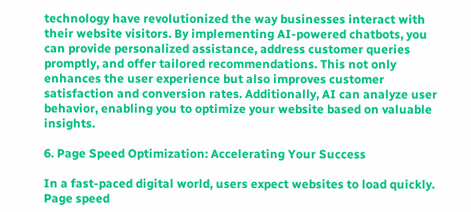technology have revolutionized the way businesses interact with their website visitors. By implementing AI-powered chatbots, you can provide personalized assistance, address customer queries promptly, and offer tailored recommendations. This not only enhances the user experience but also improves customer satisfaction and conversion rates. Additionally, AI can analyze user behavior, enabling you to optimize your website based on valuable insights.

6. Page Speed Optimization: Accelerating Your Success

In a fast-paced digital world, users expect websites to load quickly. Page speed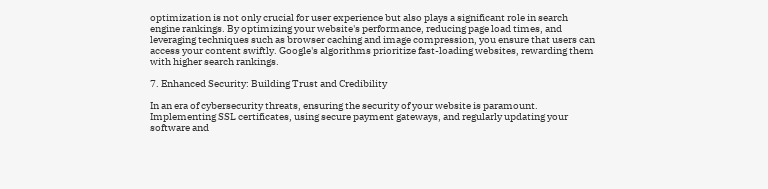optimization is not only crucial for user experience but also plays a significant role in search engine rankings. By optimizing your website's performance, reducing page load times, and leveraging techniques such as browser caching and image compression, you ensure that users can access your content swiftly. Google's algorithms prioritize fast-loading websites, rewarding them with higher search rankings.

7. Enhanced Security: Building Trust and Credibility

In an era of cybersecurity threats, ensuring the security of your website is paramount. Implementing SSL certificates, using secure payment gateways, and regularly updating your software and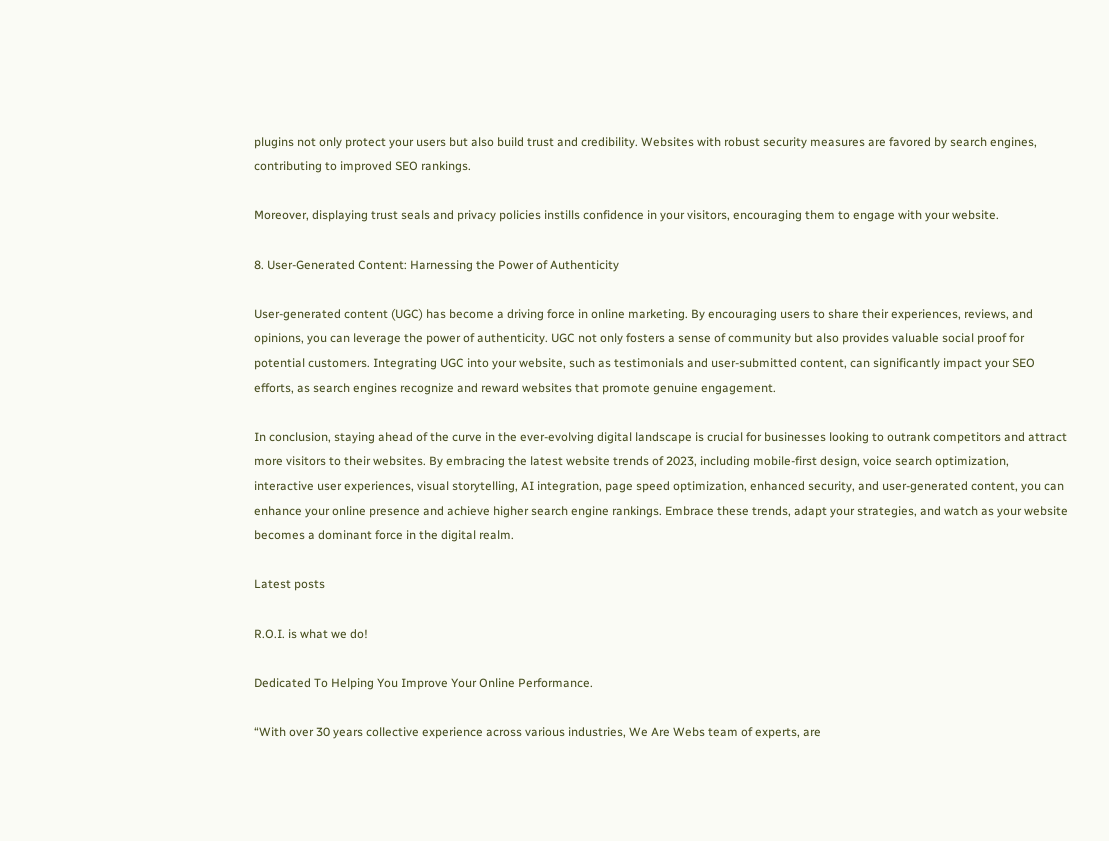plugins not only protect your users but also build trust and credibility. Websites with robust security measures are favored by search engines, contributing to improved SEO rankings.

Moreover, displaying trust seals and privacy policies instills confidence in your visitors, encouraging them to engage with your website.

8. User-Generated Content: Harnessing the Power of Authenticity

User-generated content (UGC) has become a driving force in online marketing. By encouraging users to share their experiences, reviews, and opinions, you can leverage the power of authenticity. UGC not only fosters a sense of community but also provides valuable social proof for potential customers. Integrating UGC into your website, such as testimonials and user-submitted content, can significantly impact your SEO efforts, as search engines recognize and reward websites that promote genuine engagement.

In conclusion, staying ahead of the curve in the ever-evolving digital landscape is crucial for businesses looking to outrank competitors and attract more visitors to their websites. By embracing the latest website trends of 2023, including mobile-first design, voice search optimization, interactive user experiences, visual storytelling, AI integration, page speed optimization, enhanced security, and user-generated content, you can enhance your online presence and achieve higher search engine rankings. Embrace these trends, adapt your strategies, and watch as your website becomes a dominant force in the digital realm.

Latest posts

R.O.I. is what we do!

Dedicated To Helping You Improve Your Online Performance.

“With over 30 years collective experience across various industries, We Are Webs team of experts, are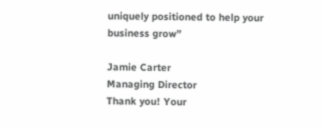uniquely positioned to help your business grow”

Jamie Carter
Managing Director
Thank you! Your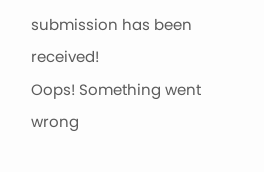submission has been received!
Oops! Something went wrong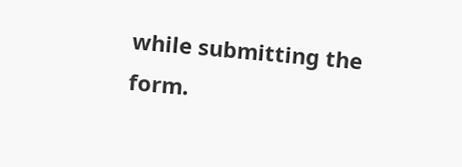while submitting the form.